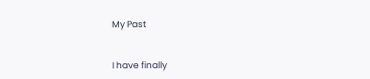My Past


I have finally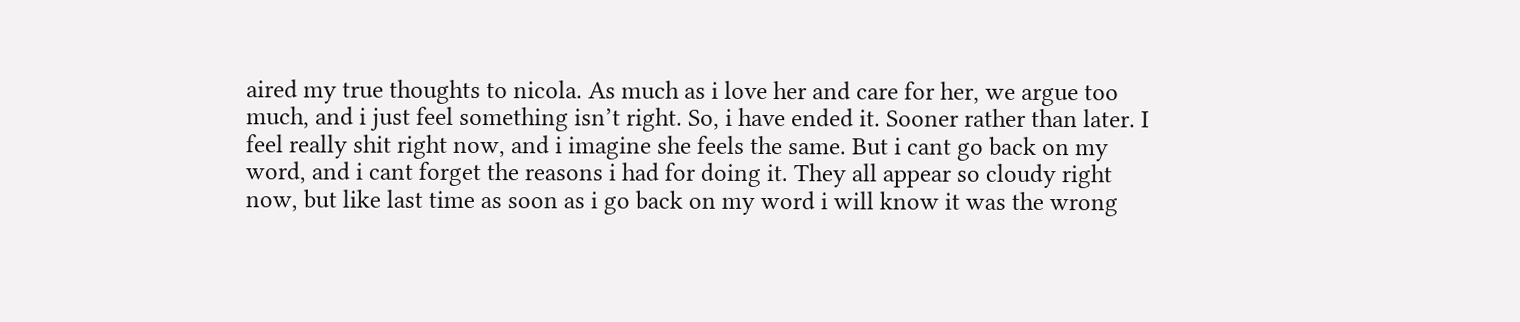aired my true thoughts to nicola. As much as i love her and care for her, we argue too much, and i just feel something isn’t right. So, i have ended it. Sooner rather than later. I feel really shit right now, and i imagine she feels the same. But i cant go back on my word, and i cant forget the reasons i had for doing it. They all appear so cloudy right now, but like last time as soon as i go back on my word i will know it was the wrong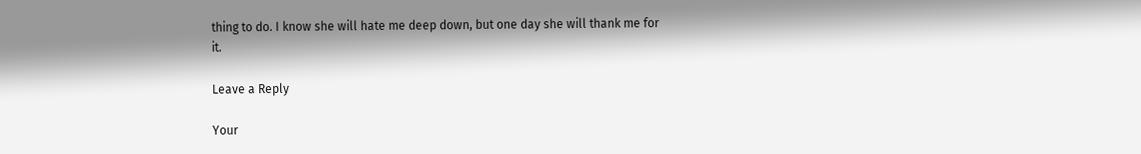thing to do. I know she will hate me deep down, but one day she will thank me for it.

Leave a Reply

Your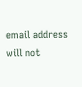email address will not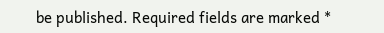be published. Required fields are marked *